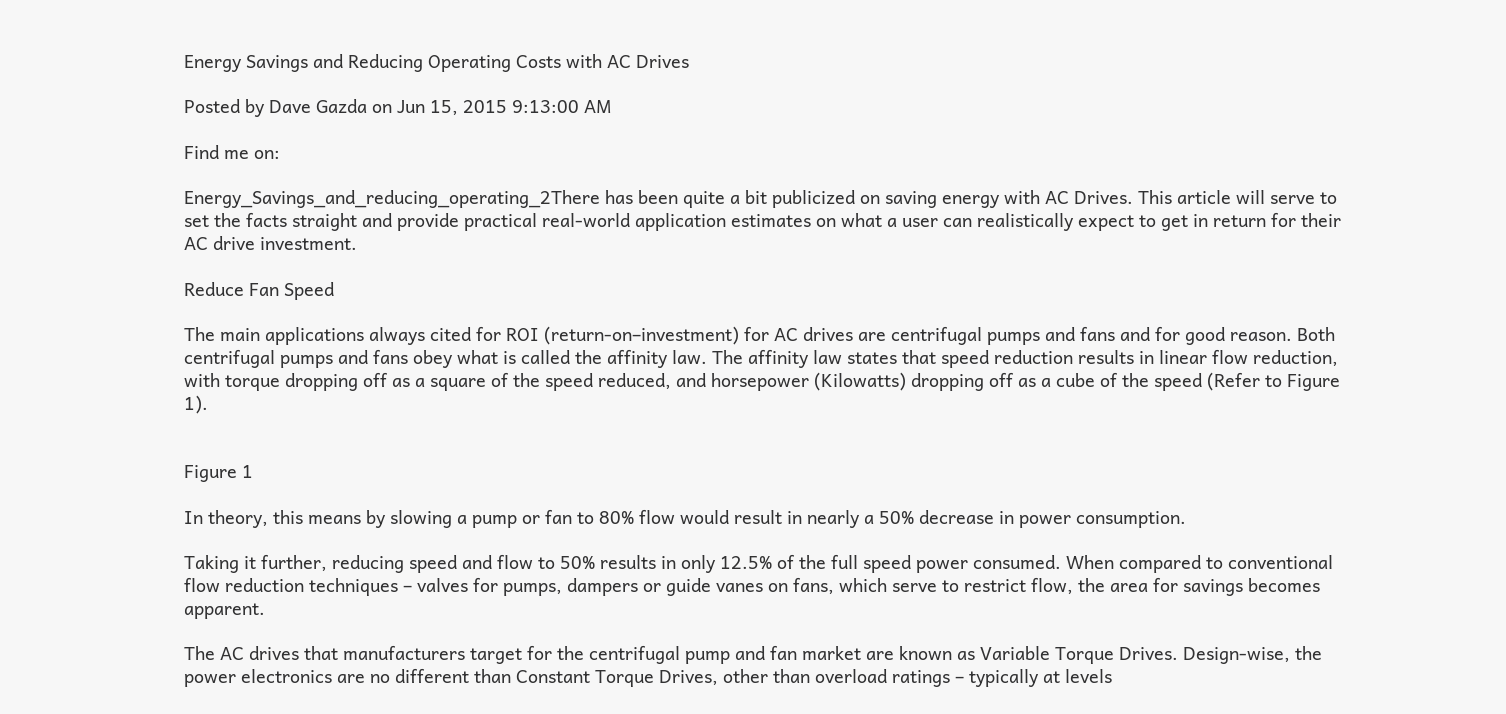Energy Savings and Reducing Operating Costs with AC Drives

Posted by Dave Gazda on Jun 15, 2015 9:13:00 AM

Find me on:

Energy_Savings_and_reducing_operating_2There has been quite a bit publicized on saving energy with AC Drives. This article will serve to set the facts straight and provide practical real-world application estimates on what a user can realistically expect to get in return for their AC drive investment.

Reduce Fan Speed

The main applications always cited for ROI (return-on–investment) for AC drives are centrifugal pumps and fans and for good reason. Both centrifugal pumps and fans obey what is called the affinity law. The affinity law states that speed reduction results in linear flow reduction, with torque dropping off as a square of the speed reduced, and horsepower (Kilowatts) dropping off as a cube of the speed (Refer to Figure 1).


Figure 1

In theory, this means by slowing a pump or fan to 80% flow would result in nearly a 50% decrease in power consumption.

Taking it further, reducing speed and flow to 50% results in only 12.5% of the full speed power consumed. When compared to conventional flow reduction techniques – valves for pumps, dampers or guide vanes on fans, which serve to restrict flow, the area for savings becomes apparent.

The AC drives that manufacturers target for the centrifugal pump and fan market are known as Variable Torque Drives. Design-wise, the power electronics are no different than Constant Torque Drives, other than overload ratings – typically at levels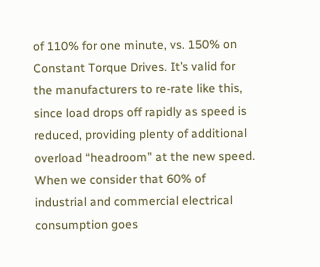of 110% for one minute, vs. 150% on Constant Torque Drives. It’s valid for the manufacturers to re-rate like this, since load drops off rapidly as speed is reduced, providing plenty of additional overload “headroom” at the new speed.  When we consider that 60% of industrial and commercial electrical consumption goes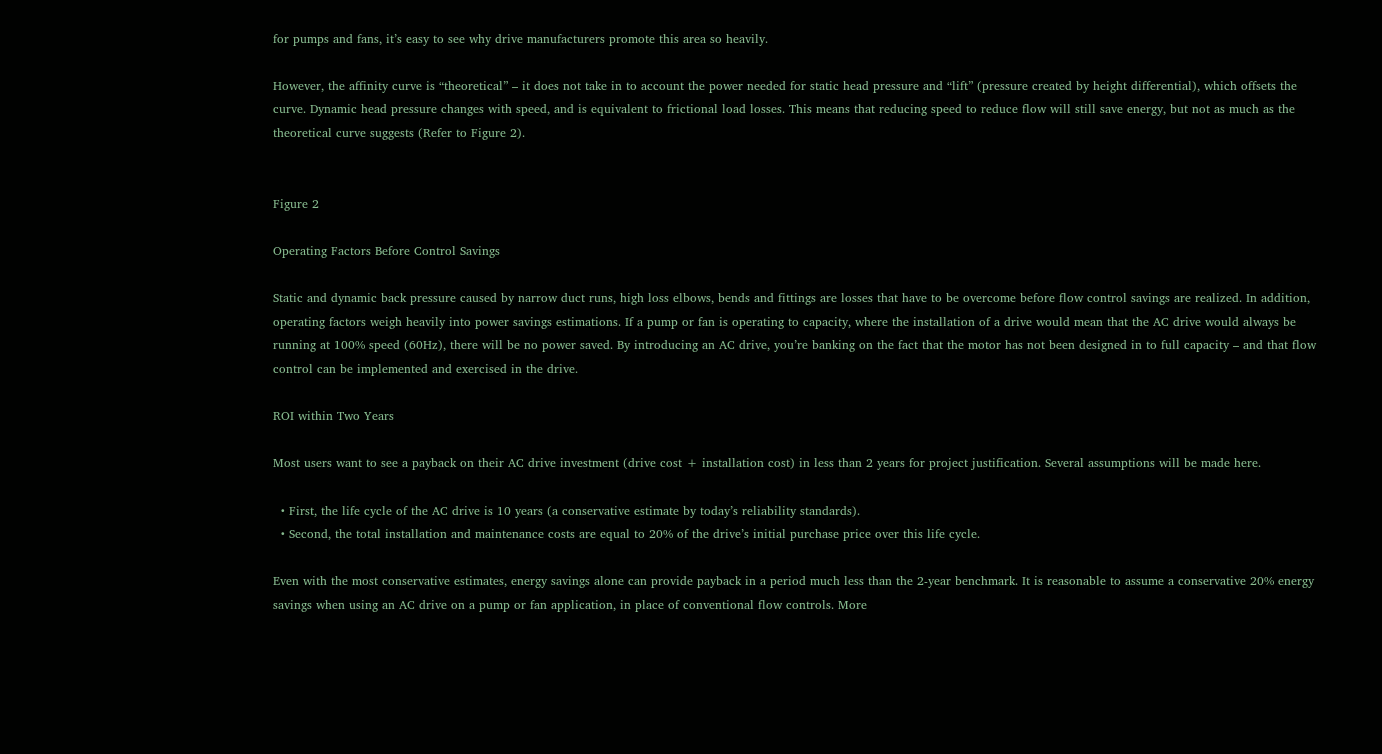for pumps and fans, it’s easy to see why drive manufacturers promote this area so heavily.

However, the affinity curve is “theoretical” – it does not take in to account the power needed for static head pressure and “lift” (pressure created by height differential), which offsets the curve. Dynamic head pressure changes with speed, and is equivalent to frictional load losses. This means that reducing speed to reduce flow will still save energy, but not as much as the theoretical curve suggests (Refer to Figure 2).


Figure 2

Operating Factors Before Control Savings

Static and dynamic back pressure caused by narrow duct runs, high loss elbows, bends and fittings are losses that have to be overcome before flow control savings are realized. In addition, operating factors weigh heavily into power savings estimations. If a pump or fan is operating to capacity, where the installation of a drive would mean that the AC drive would always be running at 100% speed (60Hz), there will be no power saved. By introducing an AC drive, you’re banking on the fact that the motor has not been designed in to full capacity – and that flow control can be implemented and exercised in the drive.

ROI within Two Years

Most users want to see a payback on their AC drive investment (drive cost + installation cost) in less than 2 years for project justification. Several assumptions will be made here.

  • First, the life cycle of the AC drive is 10 years (a conservative estimate by today’s reliability standards).
  • Second, the total installation and maintenance costs are equal to 20% of the drive’s initial purchase price over this life cycle.

Even with the most conservative estimates, energy savings alone can provide payback in a period much less than the 2-year benchmark. It is reasonable to assume a conservative 20% energy savings when using an AC drive on a pump or fan application, in place of conventional flow controls. More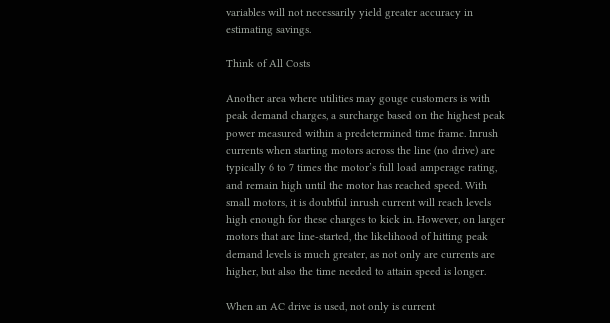variables will not necessarily yield greater accuracy in estimating savings.

Think of All Costs

Another area where utilities may gouge customers is with peak demand charges, a surcharge based on the highest peak power measured within a predetermined time frame. Inrush currents when starting motors across the line (no drive) are typically 6 to 7 times the motor’s full load amperage rating, and remain high until the motor has reached speed. With small motors, it is doubtful inrush current will reach levels high enough for these charges to kick in. However, on larger motors that are line-started, the likelihood of hitting peak demand levels is much greater, as not only are currents are higher, but also the time needed to attain speed is longer.

When an AC drive is used, not only is current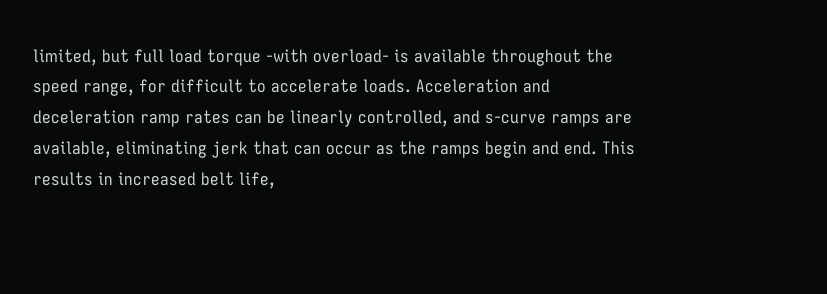limited, but full load torque -with overload- is available throughout the speed range, for difficult to accelerate loads. Acceleration and deceleration ramp rates can be linearly controlled, and s-curve ramps are available, eliminating jerk that can occur as the ramps begin and end. This results in increased belt life,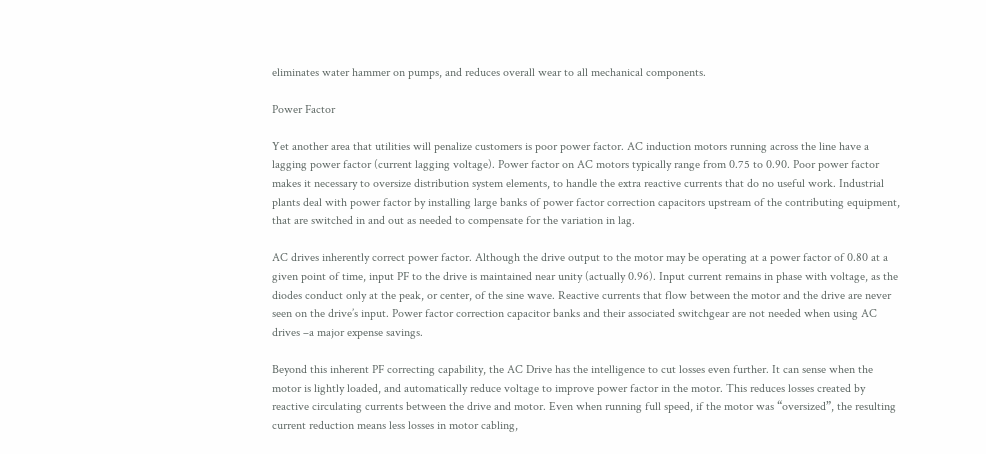eliminates water hammer on pumps, and reduces overall wear to all mechanical components.

Power Factor

Yet another area that utilities will penalize customers is poor power factor. AC induction motors running across the line have a lagging power factor (current lagging voltage). Power factor on AC motors typically range from 0.75 to 0.90. Poor power factor makes it necessary to oversize distribution system elements, to handle the extra reactive currents that do no useful work. Industrial plants deal with power factor by installing large banks of power factor correction capacitors upstream of the contributing equipment, that are switched in and out as needed to compensate for the variation in lag.

AC drives inherently correct power factor. Although the drive output to the motor may be operating at a power factor of 0.80 at a given point of time, input PF to the drive is maintained near unity (actually 0.96). Input current remains in phase with voltage, as the diodes conduct only at the peak, or center, of the sine wave. Reactive currents that flow between the motor and the drive are never seen on the drive’s input. Power factor correction capacitor banks and their associated switchgear are not needed when using AC drives –a major expense savings.

Beyond this inherent PF correcting capability, the AC Drive has the intelligence to cut losses even further. It can sense when the motor is lightly loaded, and automatically reduce voltage to improve power factor in the motor. This reduces losses created by reactive circulating currents between the drive and motor. Even when running full speed, if the motor was “oversized”, the resulting current reduction means less losses in motor cabling,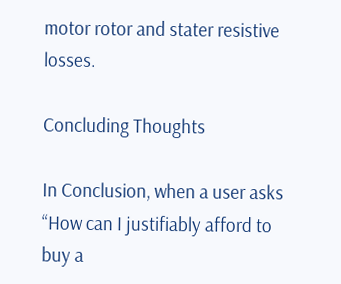motor rotor and stater resistive losses.

Concluding Thoughts

In Conclusion, when a user asks “How can I justifiably afford to buy a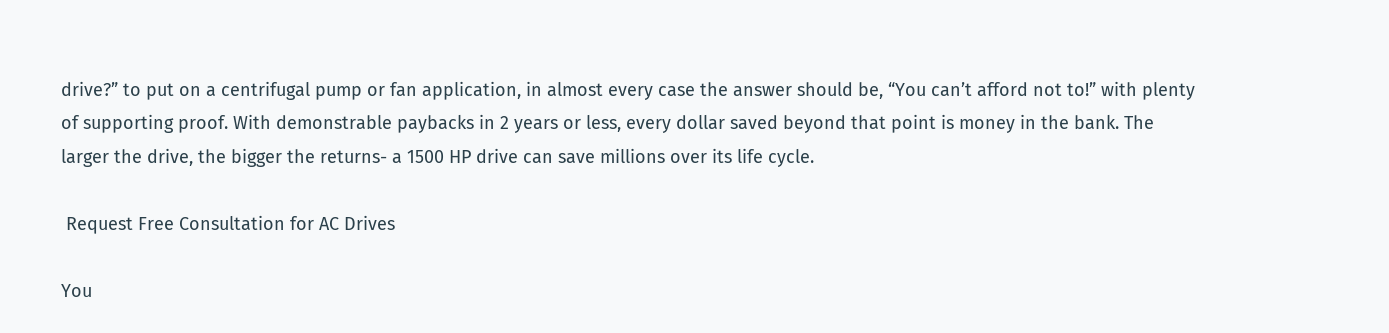drive?” to put on a centrifugal pump or fan application, in almost every case the answer should be, “You can’t afford not to!” with plenty of supporting proof. With demonstrable paybacks in 2 years or less, every dollar saved beyond that point is money in the bank. The larger the drive, the bigger the returns- a 1500 HP drive can save millions over its life cycle.

 Request Free Consultation for AC Drives

You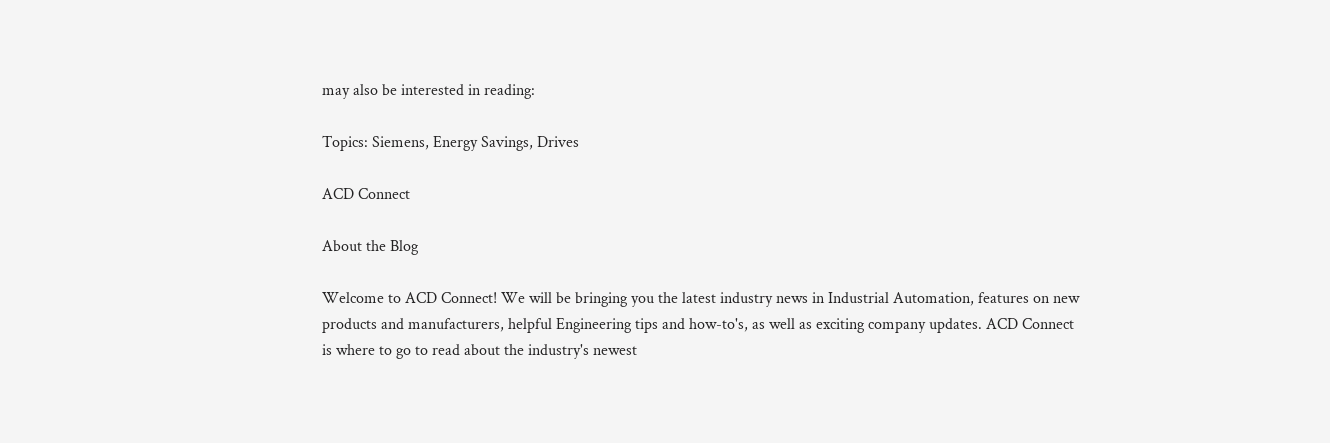may also be interested in reading:

Topics: Siemens, Energy Savings, Drives

ACD Connect

About the Blog

Welcome to ACD Connect! We will be bringing you the latest industry news in Industrial Automation, features on new products and manufacturers, helpful Engineering tips and how-to's, as well as exciting company updates. ACD Connect is where to go to read about the industry's newest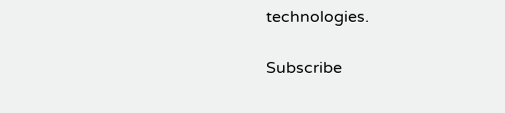technologies.

Subscribe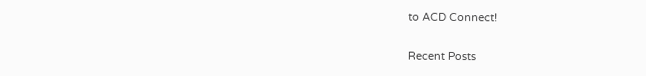to ACD Connect!

Recent Posts